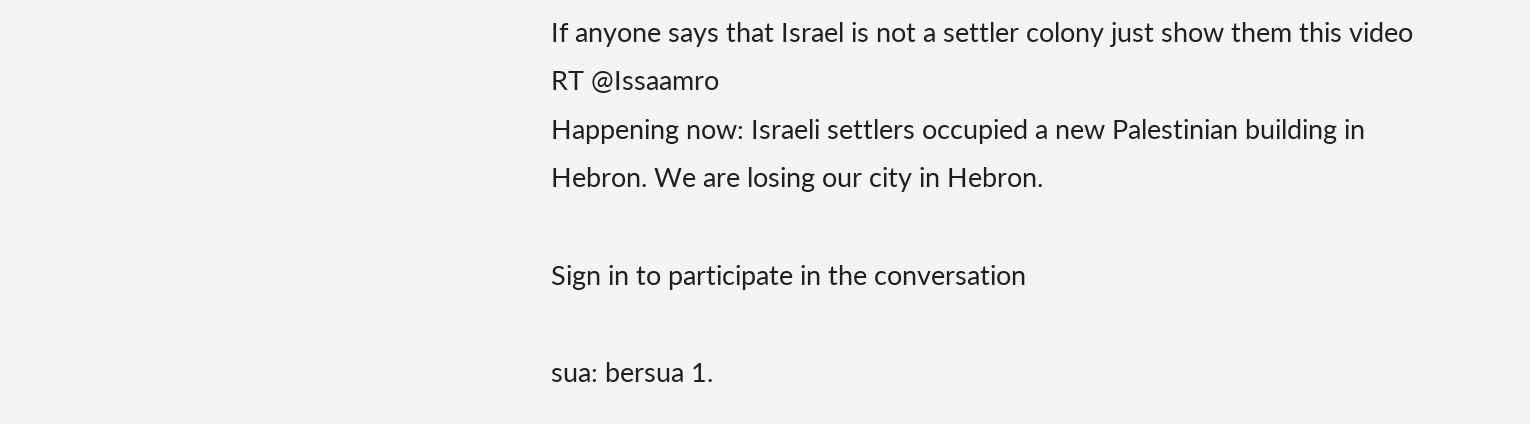If anyone says that Israel is not a settler colony just show them this video
RT @Issaamro
Happening now: Israeli settlers occupied a new Palestinian building in Hebron. We are losing our city in Hebron.

Sign in to participate in the conversation

sua: bersua 1.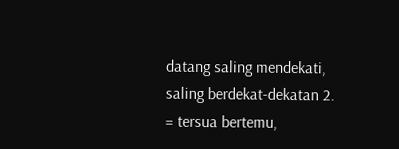datang saling mendekati, saling berdekat-dekatan 2. = tersua bertemu,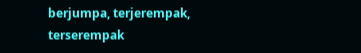berjumpa, terjerempak, terserempak